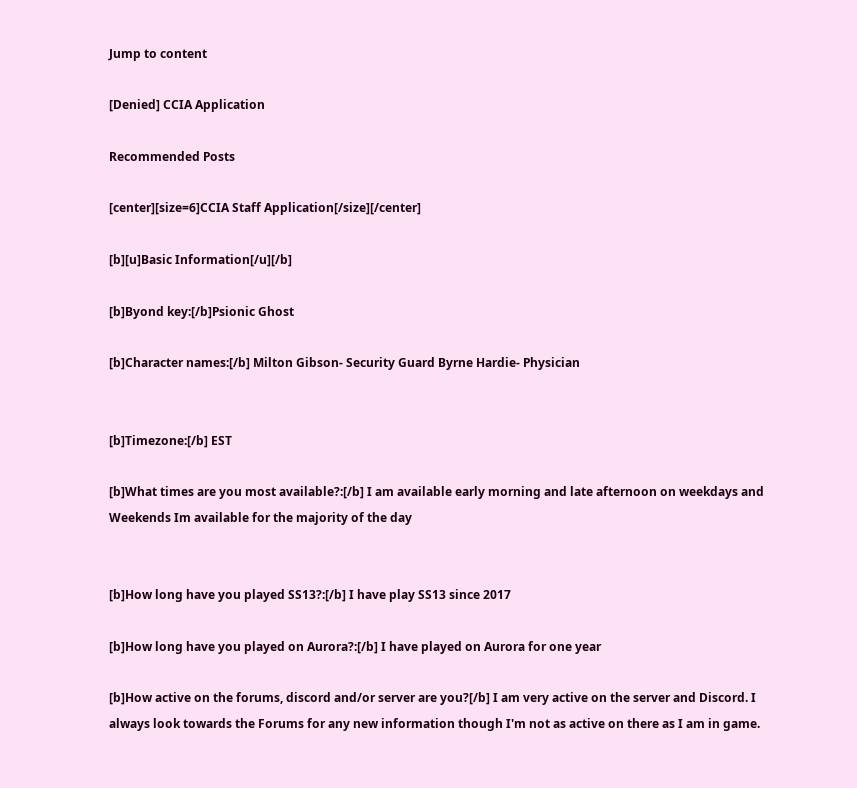Jump to content

[Denied] CCIA Application

Recommended Posts

[center][size=6]CCIA Staff Application[/size][/center]

[b][u]Basic Information[/u][/b]

[b]Byond key:[/b]Psionic Ghost

[b]Character names:[/b] Milton Gibson- Security Guard Byrne Hardie- Physician


[b]Timezone:[/b] EST

[b]What times are you most available?:[/b] I am available early morning and late afternoon on weekdays and Weekends Im available for the majority of the day


[b]How long have you played SS13?:[/b] I have play SS13 since 2017

[b]How long have you played on Aurora?:[/b] I have played on Aurora for one year

[b]How active on the forums, discord and/or server are you?[/b] I am very active on the server and Discord. I always look towards the Forums for any new information though I'm not as active on there as I am in game.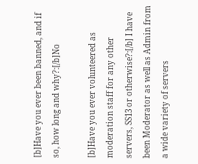[b]Have you ever been banned, and if so, how long and why?:[/b]No

[b]Have you ever volunteered as moderation staff for any other servers, SS13 or otherwise?:[/b] I have been Moderator as well as Admin from a wide variety of servers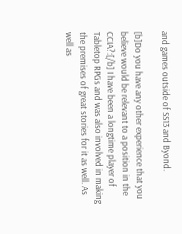and games outside of SS13 and Byond.

[b]Do you have any other experience that you believe would be relevant to a position in the CCIA?:[/b] I have been a longtime player of Tabletop RPGs and was also involved in making the premises of great stories for it as well. As well as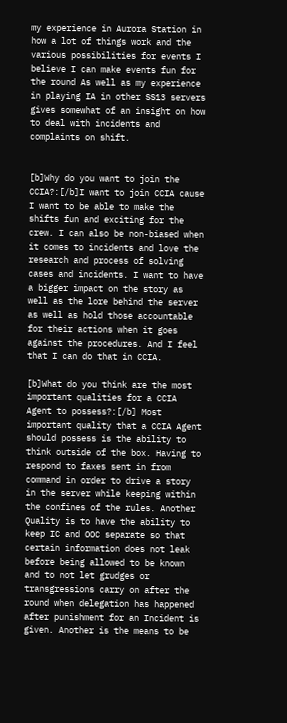my experience in Aurora Station in how a lot of things work and the various possibilities for events I believe I can make events fun for the round As well as my experience in playing IA in other SS13 servers gives somewhat of an insight on how to deal with incidents and complaints on shift.


[b]Why do you want to join the CCIA?:[/b]I want to join CCIA cause I want to be able to make the shifts fun and exciting for the crew. I can also be non-biased when it comes to incidents and love the research and process of solving cases and incidents. I want to have a bigger impact on the story as well as the lore behind the server as well as hold those accountable for their actions when it goes against the procedures. And I feel that I can do that in CCIA.

[b]What do you think are the most important qualities for a CCIA Agent to possess?:[/b] Most important quality that a CCIA Agent should possess is the ability to think outside of the box. Having to respond to faxes sent in from command in order to drive a story in the server while keeping within the confines of the rules. Another Quality is to have the ability to keep IC and OOC separate so that certain information does not leak before being allowed to be known and to not let grudges or transgressions carry on after the round when delegation has happened after punishment for an Incident is given. Another is the means to be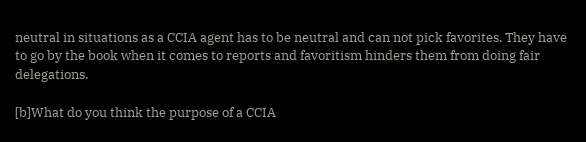neutral in situations as a CCIA agent has to be neutral and can not pick favorites. They have to go by the book when it comes to reports and favoritism hinders them from doing fair delegations.

[b]What do you think the purpose of a CCIA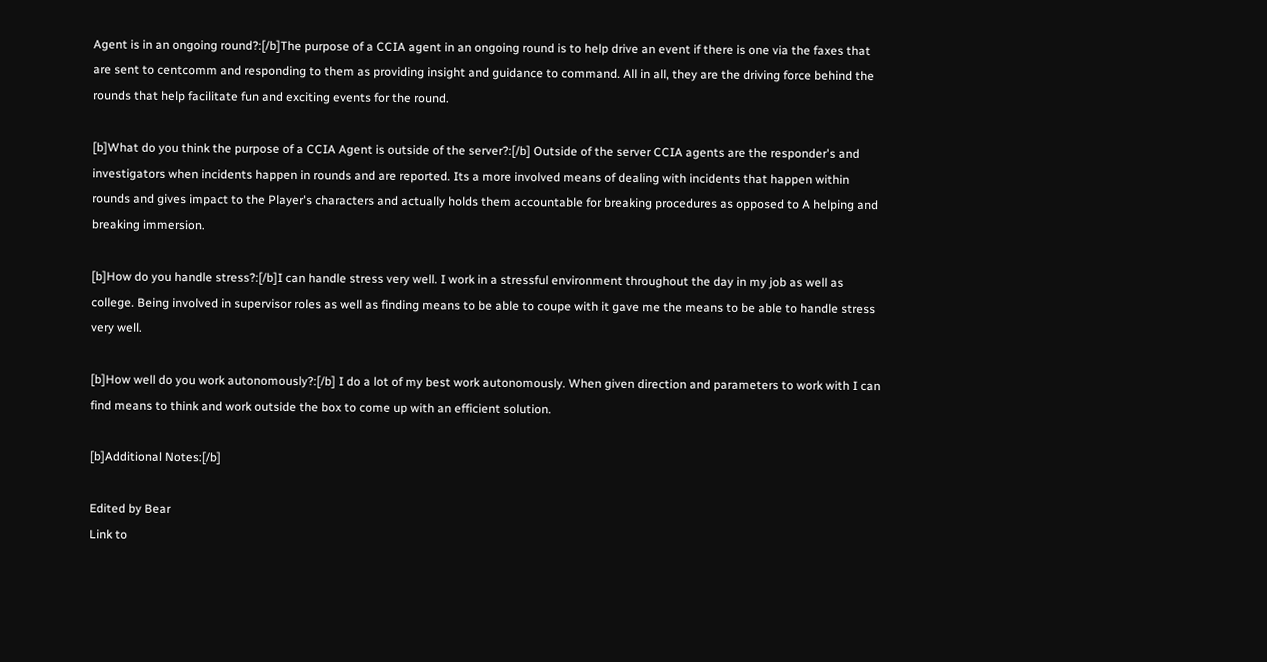Agent is in an ongoing round?:[/b]The purpose of a CCIA agent in an ongoing round is to help drive an event if there is one via the faxes that are sent to centcomm and responding to them as providing insight and guidance to command. All in all, they are the driving force behind the rounds that help facilitate fun and exciting events for the round.

[b]What do you think the purpose of a CCIA Agent is outside of the server?:[/b] Outside of the server CCIA agents are the responder's and investigators when incidents happen in rounds and are reported. Its a more involved means of dealing with incidents that happen within rounds and gives impact to the Player's characters and actually holds them accountable for breaking procedures as opposed to A helping and breaking immersion.

[b]How do you handle stress?:[/b]I can handle stress very well. I work in a stressful environment throughout the day in my job as well as college. Being involved in supervisor roles as well as finding means to be able to coupe with it gave me the means to be able to handle stress very well.

[b]How well do you work autonomously?:[/b] I do a lot of my best work autonomously. When given direction and parameters to work with I can find means to think and work outside the box to come up with an efficient solution.

[b]Additional Notes:[/b]

Edited by Bear
Link to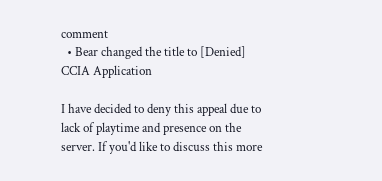comment
  • Bear changed the title to [Denied] CCIA Application

I have decided to deny this appeal due to lack of playtime and presence on the server. If you'd like to discuss this more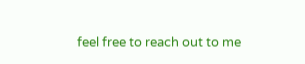feel free to reach out to me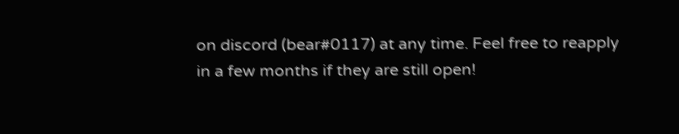on discord (bear#0117) at any time. Feel free to reapply in a few months if they are still open!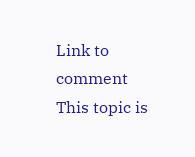Link to comment
This topic is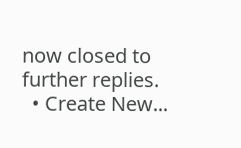now closed to further replies.
  • Create New...